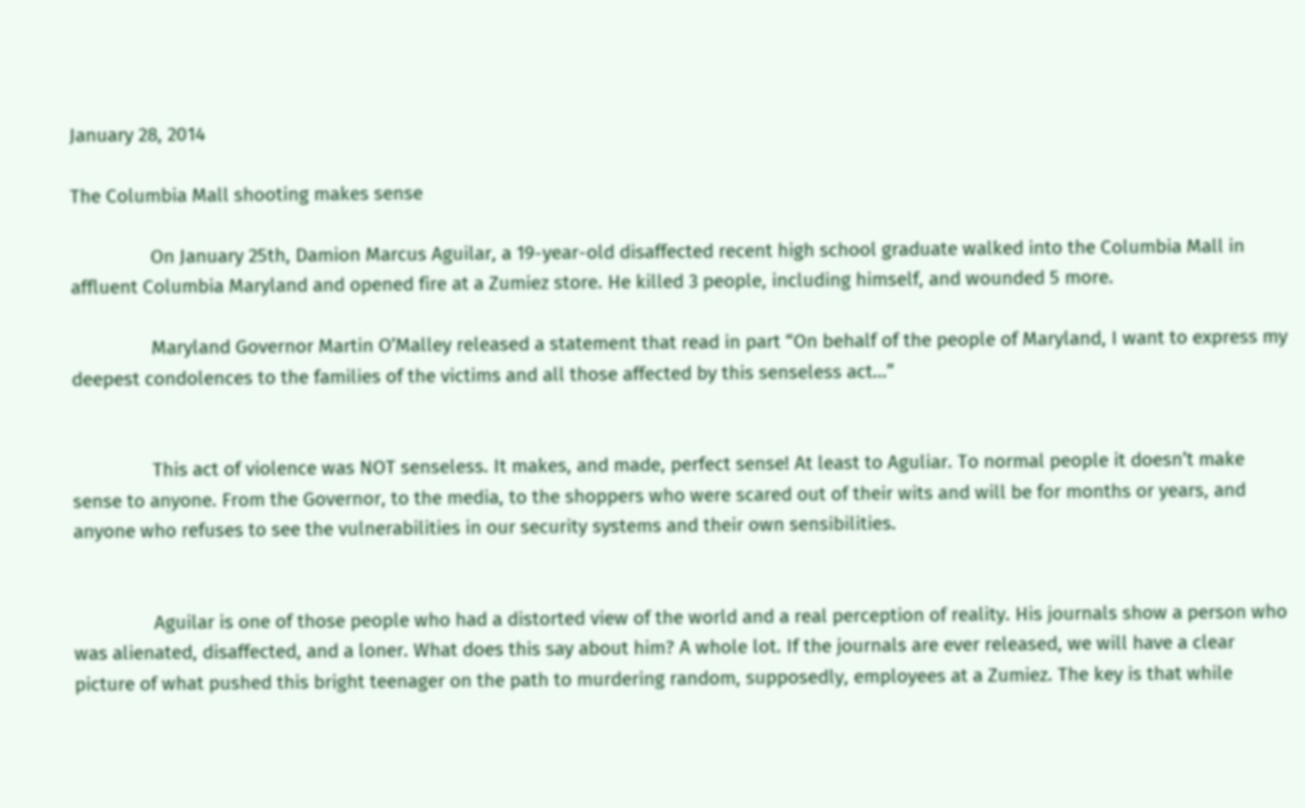January 28, 2014

The Columbia Mall shooting makes sense

                On January 25th, Damion Marcus Aguilar, a 19-year-old disaffected recent high school graduate walked into the Columbia Mall in affluent Columbia Maryland and opened fire at a Zumiez store. He killed 3 people, including himself, and wounded 5 more.

                Maryland Governor Martin O’Malley released a statement that read in part “On behalf of the people of Maryland, I want to express my deepest condolences to the families of the victims and all those affected by this senseless act…”


                This act of violence was NOT senseless. It makes, and made, perfect sense! At least to Aguliar. To normal people it doesn’t make sense to anyone. From the Governor, to the media, to the shoppers who were scared out of their wits and will be for months or years, and anyone who refuses to see the vulnerabilities in our security systems and their own sensibilities.


                Aguilar is one of those people who had a distorted view of the world and a real perception of reality. His journals show a person who was alienated, disaffected, and a loner. What does this say about him? A whole lot. If the journals are ever released, we will have a clear picture of what pushed this bright teenager on the path to murdering random, supposedly, employees at a Zumiez. The key is that while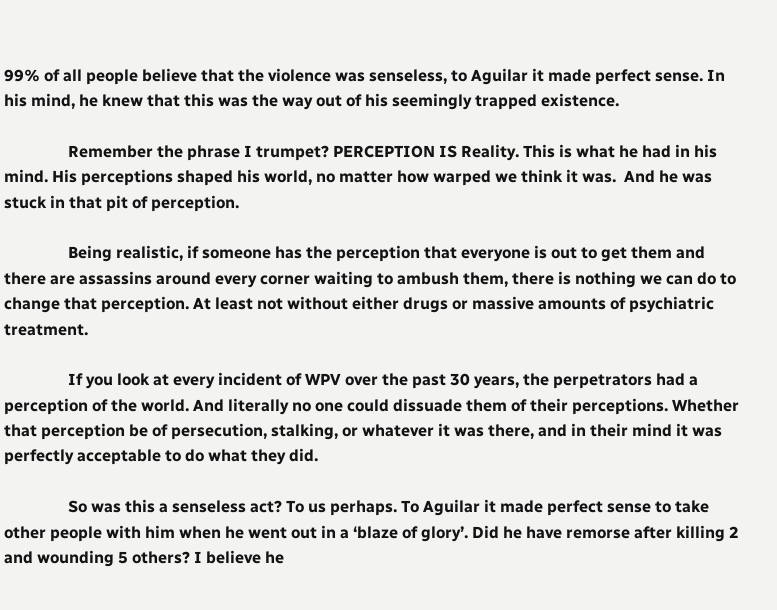99% of all people believe that the violence was senseless, to Aguilar it made perfect sense. In his mind, he knew that this was the way out of his seemingly trapped existence.

                Remember the phrase I trumpet? PERCEPTION IS Reality. This is what he had in his mind. His perceptions shaped his world, no matter how warped we think it was.  And he was stuck in that pit of perception.

                Being realistic, if someone has the perception that everyone is out to get them and there are assassins around every corner waiting to ambush them, there is nothing we can do to change that perception. At least not without either drugs or massive amounts of psychiatric treatment.

                If you look at every incident of WPV over the past 30 years, the perpetrators had a perception of the world. And literally no one could dissuade them of their perceptions. Whether that perception be of persecution, stalking, or whatever it was there, and in their mind it was perfectly acceptable to do what they did.

                So was this a senseless act? To us perhaps. To Aguilar it made perfect sense to take other people with him when he went out in a ‘blaze of glory’. Did he have remorse after killing 2 and wounding 5 others? I believe he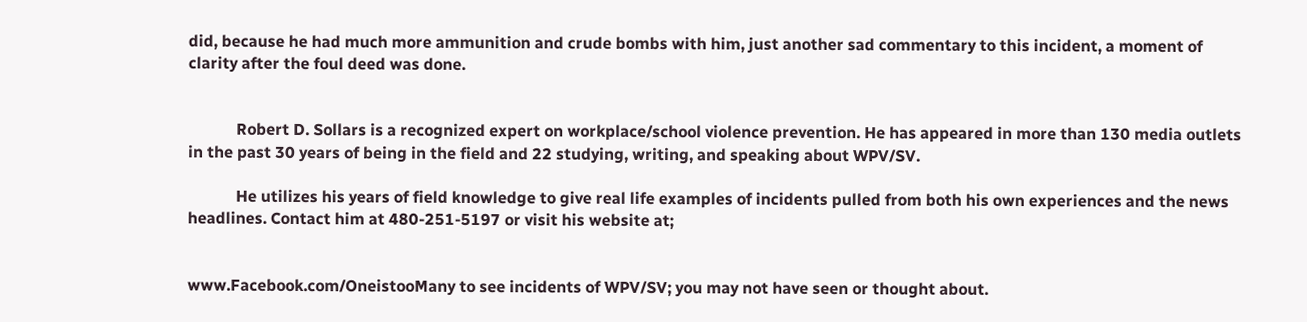did, because he had much more ammunition and crude bombs with him, just another sad commentary to this incident, a moment of clarity after the foul deed was done.


            Robert D. Sollars is a recognized expert on workplace/school violence prevention. He has appeared in more than 130 media outlets in the past 30 years of being in the field and 22 studying, writing, and speaking about WPV/SV.

            He utilizes his years of field knowledge to give real life examples of incidents pulled from both his own experiences and the news headlines. Contact him at 480-251-5197 or visit his website at;


www.Facebook.com/OneistooMany to see incidents of WPV/SV; you may not have seen or thought about.